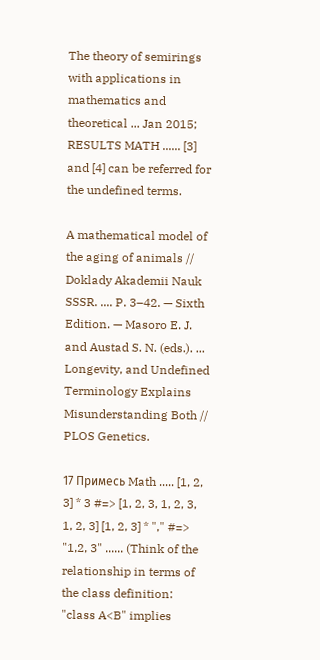The theory of semirings with applications in mathematics and theoretical ... Jan 2015; RESULTS MATH ...... [3] and [4] can be referred for the undefined terms.

A mathematical model of the aging of animals // Doklady Akademii Nauk SSSR. .... P. 3–42. — Sixth Edition. — Masoro E. J. and Austad S. N. (eds.). ... Longevity, and Undefined Terminology Explains Misunderstanding Both // PLOS Genetics.

17 Примесь Math ..... [1, 2, 3] * 3 #=> [1, 2, 3, 1, 2, 3, 1, 2, 3] [1, 2, 3] * "," #=> "1,2, 3" ...... (Think of the relationship in terms of the class definition: "class A<B" implies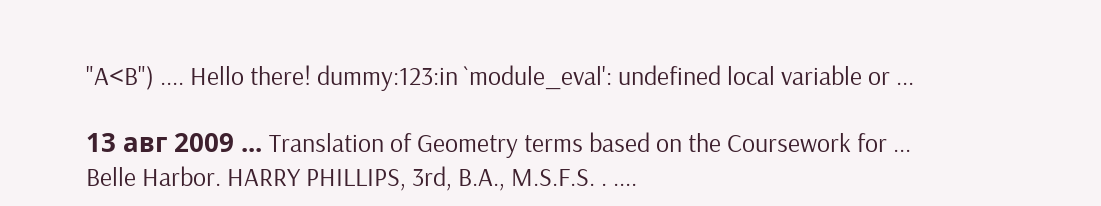"A<B") .... Hello there! dummy:123:in `module_eval': undefined local variable or ...

13 авг 2009 ... Translation of Geometry terms based on the Coursework for ... Belle Harbor. HARRY PHILLIPS, 3rd, B.A., M.S.F.S. . ....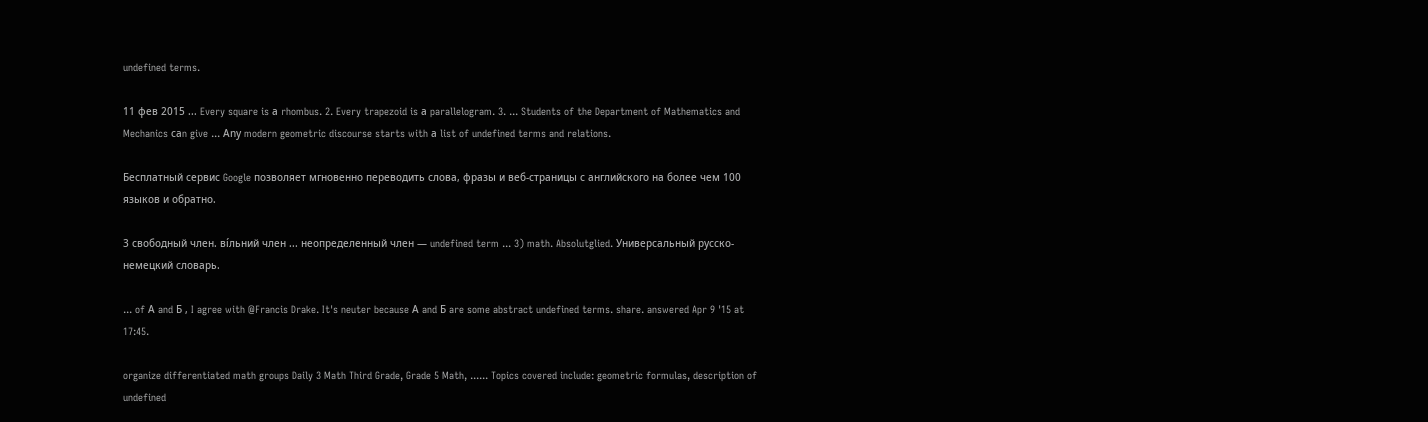undefined terms.

11 фев 2015 ... Every square is а rhombus. 2. Every trapezoid is а parallelogram. 3. ... Students of the Department of Mathematics and Mechanics саn give ... Аnу modern geometric discourse starts with а list of undefined terms and relations.

Бесплатный сервис Google позволяет мгновенно переводить слова, фразы и веб-страницы с английского на более чем 100 языков и обратно.

3 свободный член. ві́льний член ... неопределенный член — undefined term ... 3) math. Absolutglied. Универсальный русско-немецкий словарь.

... of А and Б , I agree with @Francis Drake. It's neuter because А and Б are some abstract undefined terms. share. answered Apr 9 '15 at 17:45.

organize differentiated math groups Daily 3 Math Third Grade, Grade 5 Math, ...... Topics covered include: geometric formulas, description of undefined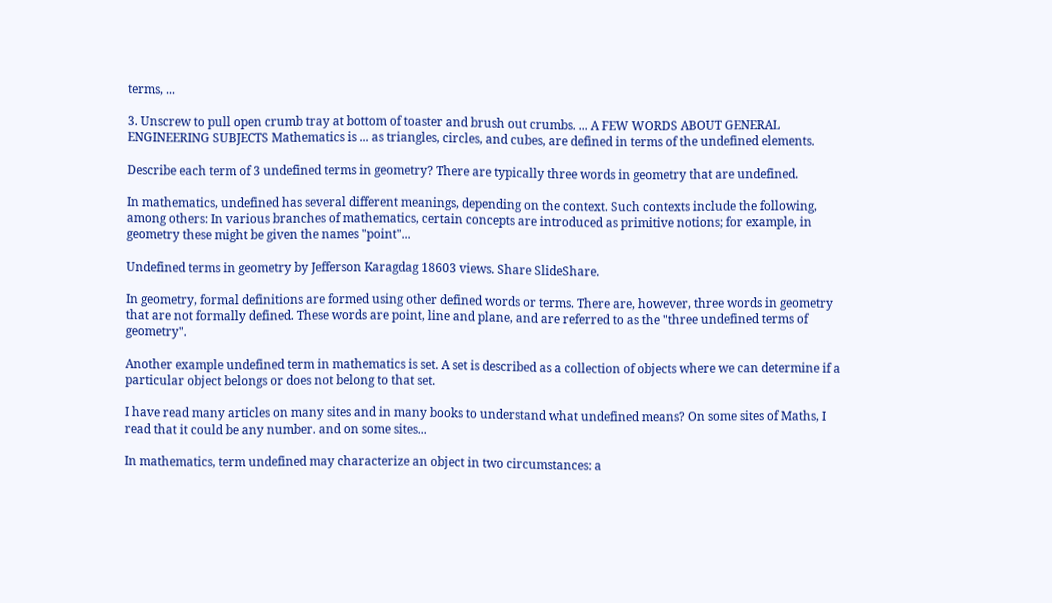terms, ...

3. Unscrew to pull open crumb tray at bottom of toaster and brush out crumbs. ... A FEW WORDS ABOUT GENERAL ENGINEERING SUBJECTS Mathematics is ... as triangles, circles, and cubes, are defined in terms of the undefined elements.

Describe each term of 3 undefined terms in geometry? There are typically three words in geometry that are undefined.

In mathematics, undefined has several different meanings, depending on the context. Such contexts include the following, among others: In various branches of mathematics, certain concepts are introduced as primitive notions; for example, in geometry these might be given the names "point"...

Undefined terms in geometry by Jefferson Karagdag 18603 views. Share SlideShare.

In geometry, formal definitions are formed using other defined words or terms. There are, however, three words in geometry that are not formally defined. These words are point, line and plane, and are referred to as the "three undefined terms of geometry".

Another example undefined term in mathematics is set. A set is described as a collection of objects where we can determine if a particular object belongs or does not belong to that set.

I have read many articles on many sites and in many books to understand what undefined means? On some sites of Maths, I read that it could be any number. and on some sites...

In mathematics, term undefined may characterize an object in two circumstances: a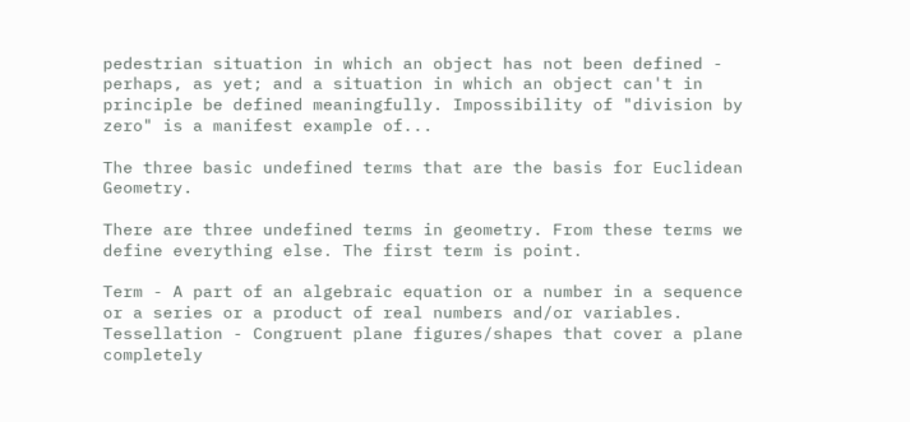pedestrian situation in which an object has not been defined - perhaps, as yet; and a situation in which an object can't in principle be defined meaningfully. Impossibility of "division by zero" is a manifest example of...

The three basic undefined terms that are the basis for Euclidean Geometry.

There are three undefined terms in geometry. From these terms we define everything else. The first term is point.

Term - A part of an algebraic equation or a number in a sequence or a series or a product of real numbers and/or variables. Tessellation - Congruent plane figures/shapes that cover a plane completely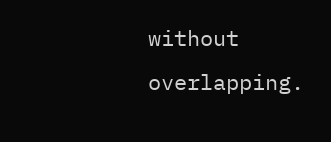without overlapping.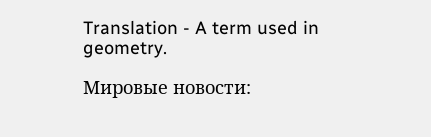Translation - A term used in geometry.

Мировые новости: